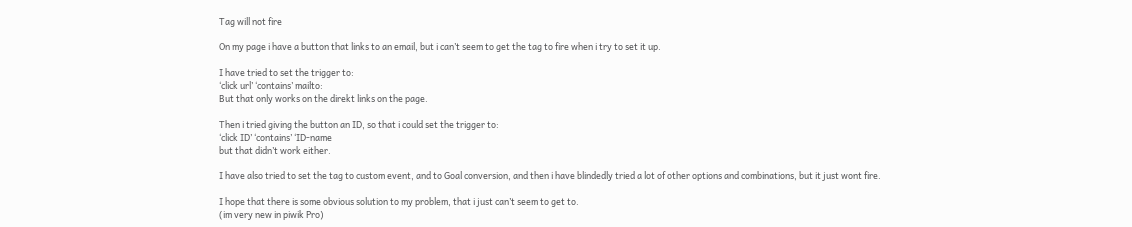Tag will not fire

On my page i have a button that links to an email, but i can’t seem to get the tag to fire when i try to set it up.

I have tried to set the trigger to:
‘click url’ ‘contains’ mailto:
But that only works on the direkt links on the page.

Then i tried giving the button an ID, so that i could set the trigger to:
‘click ID’ ‘contains’ ‘ID-name
but that didn’t work either.

I have also tried to set the tag to custom event, and to Goal conversion, and then i have blindedly tried a lot of other options and combinations, but it just wont fire.

I hope that there is some obvious solution to my problem, that i just can’t seem to get to.
(im very new in piwik Pro)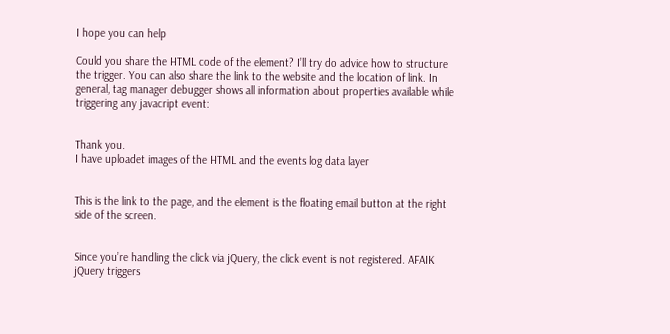I hope you can help

Could you share the HTML code of the element? I’ll try do advice how to structure the trigger. You can also share the link to the website and the location of link. In general, tag manager debugger shows all information about properties available while triggering any javacript event:


Thank you.
I have uploadet images of the HTML and the events log data layer


This is the link to the page, and the element is the floating email button at the right side of the screen.


Since you’re handling the click via jQuery, the click event is not registered. AFAIK jQuery triggers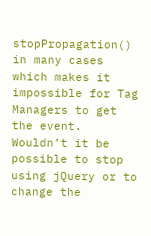stopPropagation() in many cases which makes it impossible for Tag Managers to get the event. Wouldn’t it be possible to stop using jQuery or to change the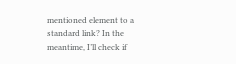mentioned element to a standard link? In the meantime, I’ll check if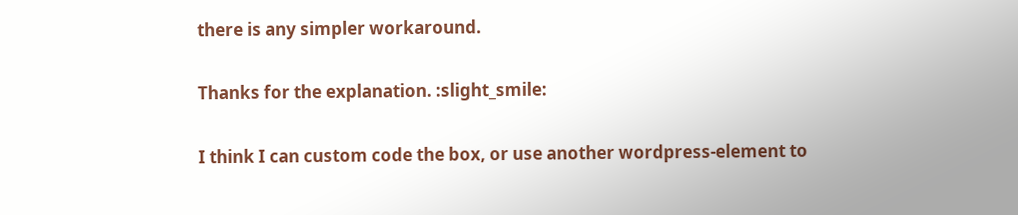there is any simpler workaround.

Thanks for the explanation. :slight_smile:

I think I can custom code the box, or use another wordpress-element to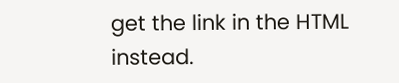get the link in the HTML instead.